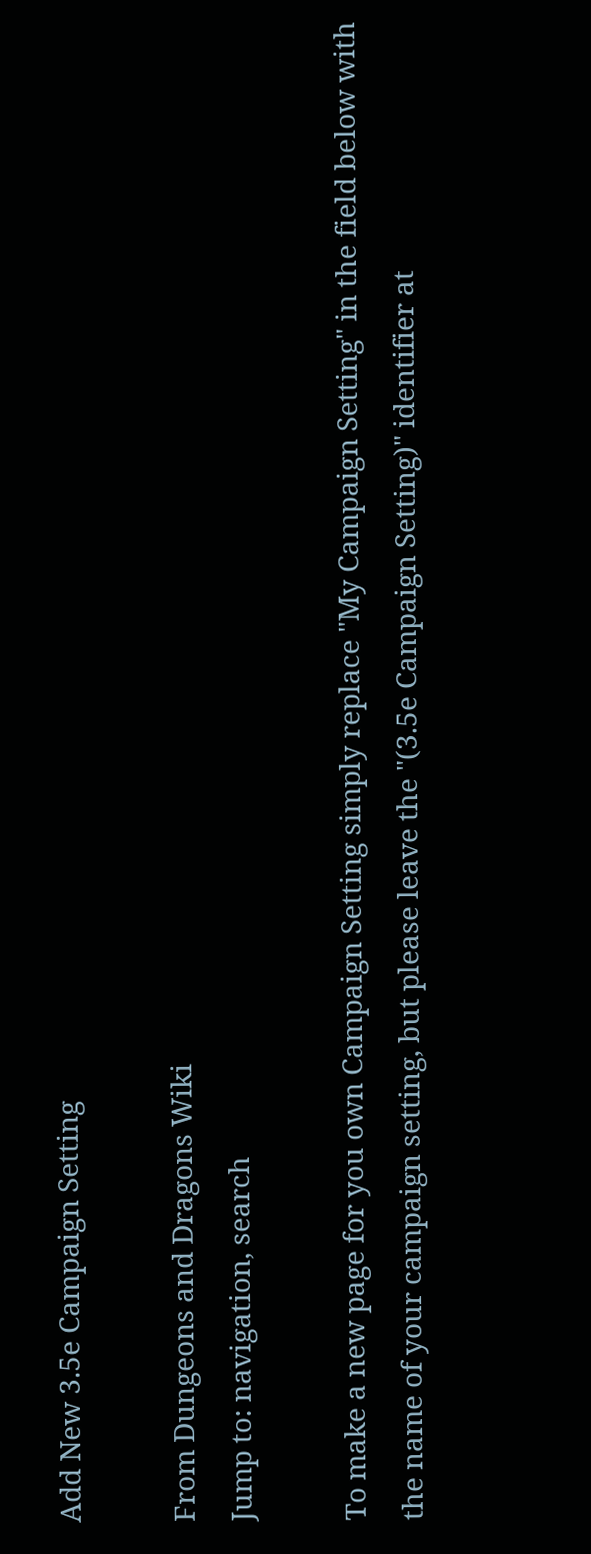Add New 3.5e Campaign Setting

From Dungeons and Dragons Wiki
Jump to: navigation, search

To make a new page for you own Campaign Setting simply replace "My Campaign Setting" in the field below with the name of your campaign setting, but please leave the "(3.5e Campaign Setting)" identifier at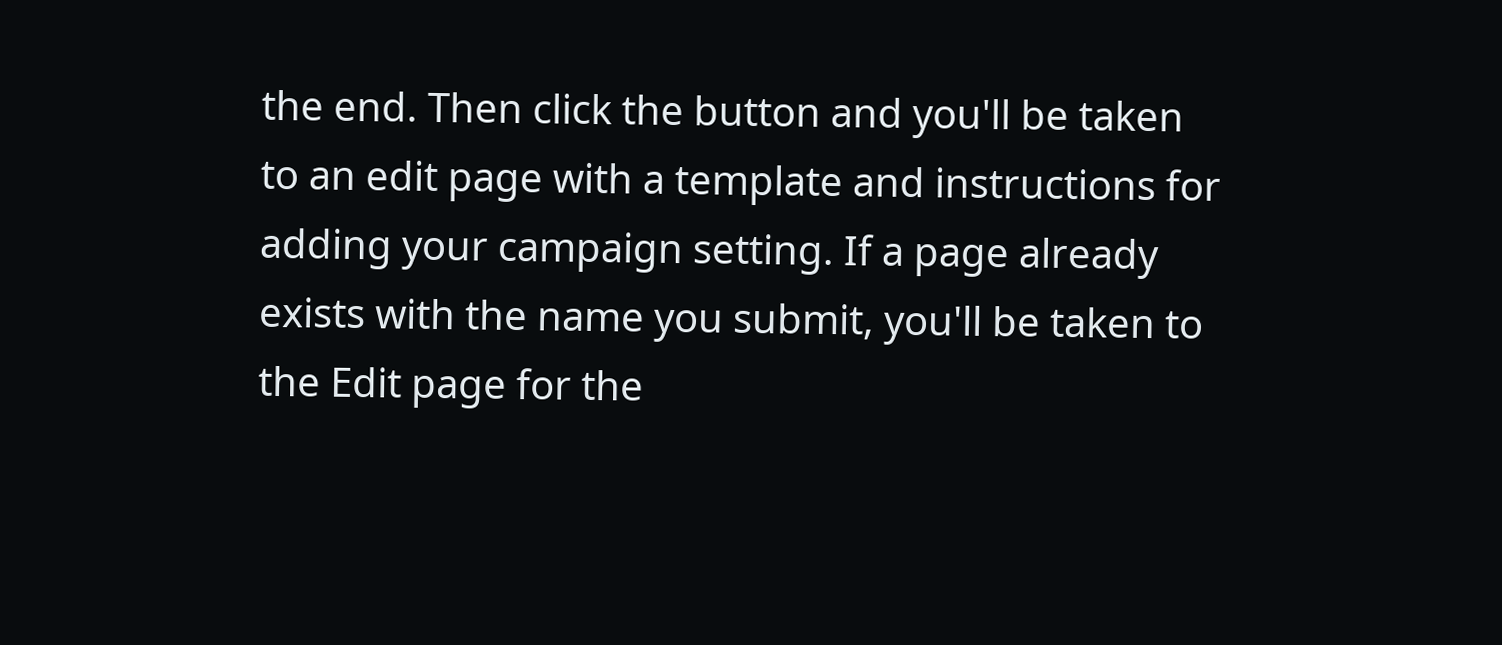the end. Then click the button and you'll be taken to an edit page with a template and instructions for adding your campaign setting. If a page already exists with the name you submit, you'll be taken to the Edit page for the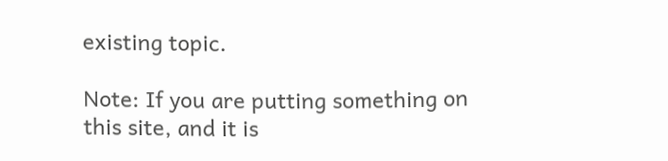existing topic.

Note: If you are putting something on this site, and it is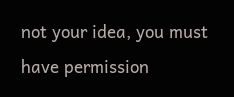not your idea, you must have permission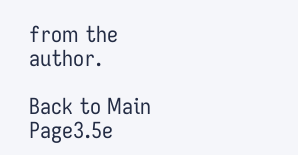from the author.

Back to Main Page3.5e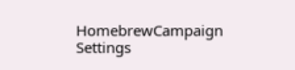HomebrewCampaign Settings